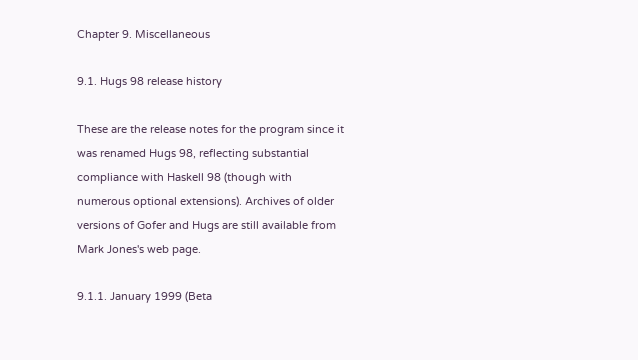Chapter 9. Miscellaneous

9.1. Hugs 98 release history

These are the release notes for the program since it was renamed Hugs 98, reflecting substantial compliance with Haskell 98 (though with numerous optional extensions). Archives of older versions of Gofer and Hugs are still available from Mark Jones's web page.

9.1.1. January 1999 (Beta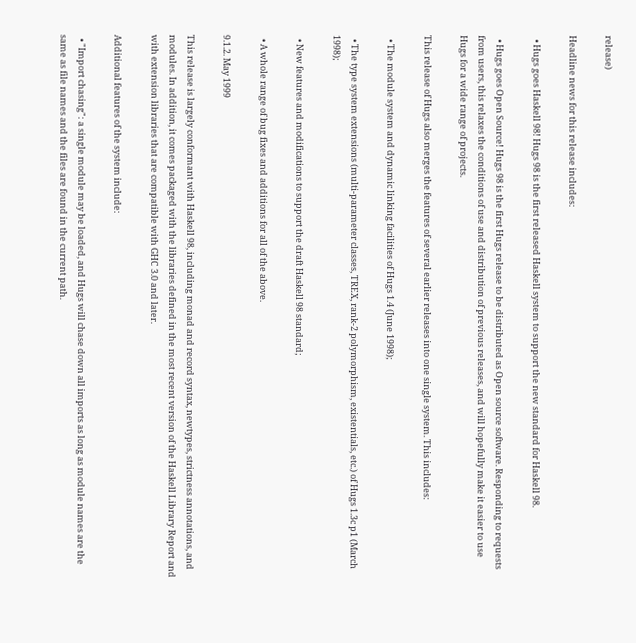release)

Headline news for this release includes:

  • Hugs goes Haskell 98! Hugs 98 is the first released Haskell system to support the new standard for Haskell 98.

  • Hugs goes Open Source! Hugs 98 is the first Hugs release to be distributed as Open source software. Responding to requests from users, this relaxes the conditions of use and distribution of previous releases, and will hopefully make it easier to use Hugs for a wide range of projects.

This release of Hugs also merges the features of several earlier releases into one single system. This includes:

  • The module system and dynamic linking facilities of Hugs 1.4 (June 1998);

  • The type system extensions (multi-parameter classes, TREX, rank-2 polymorphism, existentials, etc.) of Hugs 1.3c p1 (March 1998);

  • New features and modifications to support the draft Haskell 98 standard;

  • A whole range of bug fixes and additions for all of the above.

9.1.2. May 1999

This release is largely conformant with Haskell 98, including monad and record syntax, newtypes, strictness annotations, and modules. In addition, it comes packaged with the libraries defined in the most recent version of the Haskell Library Report and with extension libraries that are compatible with GHC 3.0 and later.

Additional features of the system include:

  • "Import chasing": a single module may be loaded, and Hugs will chase down all imports as long as module names are the same as file names and the files are found in the current path.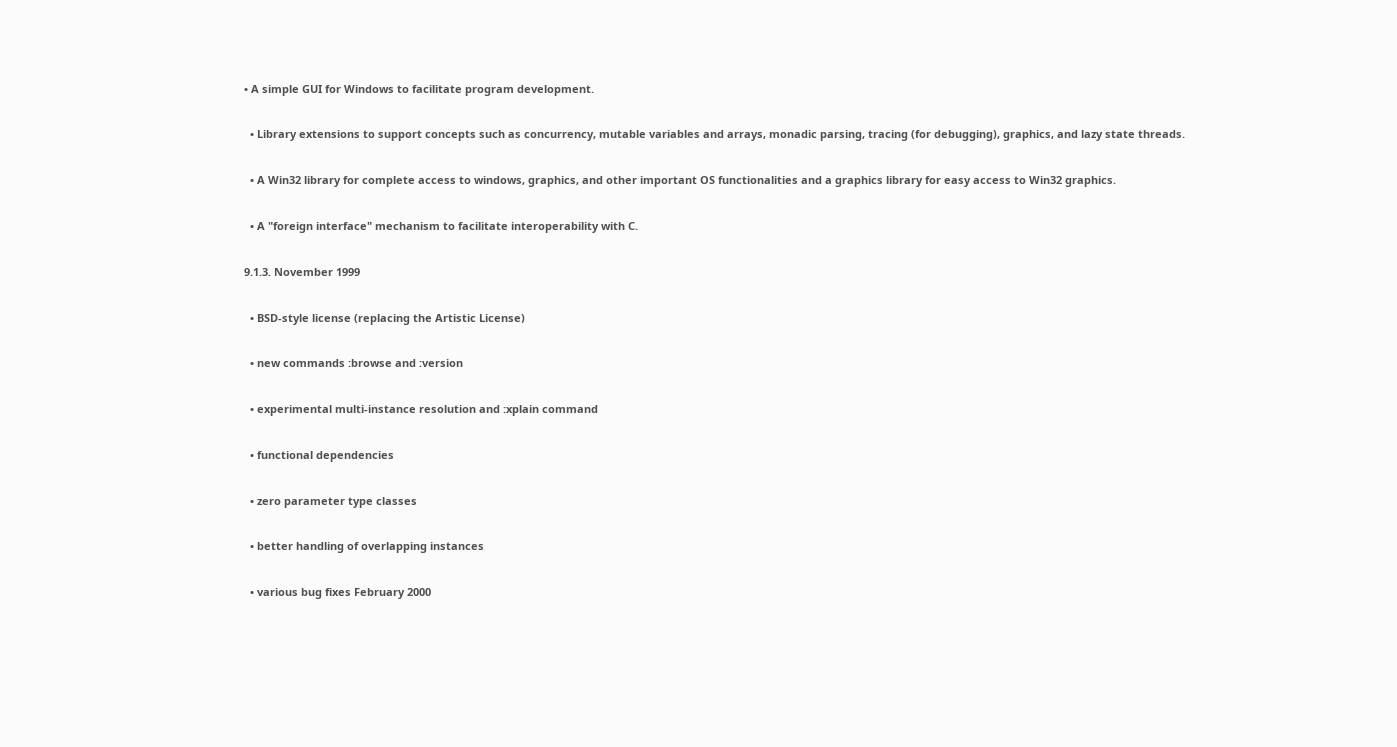• A simple GUI for Windows to facilitate program development.

  • Library extensions to support concepts such as concurrency, mutable variables and arrays, monadic parsing, tracing (for debugging), graphics, and lazy state threads.

  • A Win32 library for complete access to windows, graphics, and other important OS functionalities and a graphics library for easy access to Win32 graphics.

  • A "foreign interface" mechanism to facilitate interoperability with C.

9.1.3. November 1999

  • BSD-style license (replacing the Artistic License)

  • new commands :browse and :version

  • experimental multi-instance resolution and :xplain command

  • functional dependencies

  • zero parameter type classes

  • better handling of overlapping instances

  • various bug fixes February 2000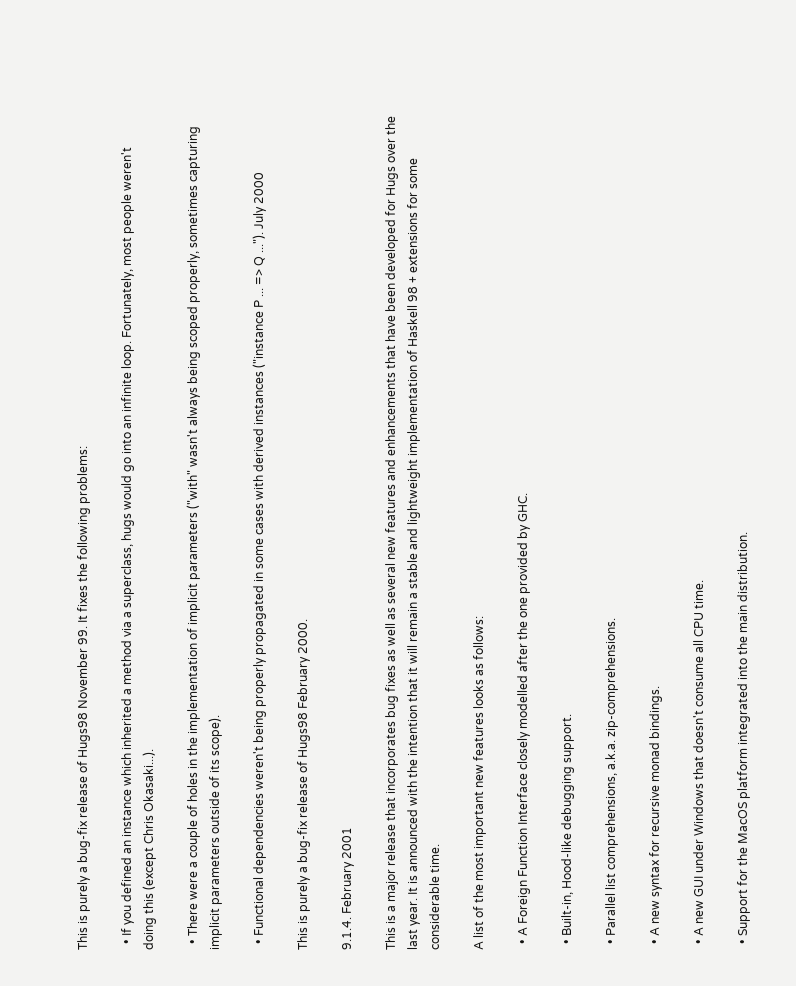This is purely a bug-fix release of Hugs98 November 99. It fixes the following problems:

  • If you defined an instance which inherited a method via a superclass, hugs would go into an infinite loop. Fortunately, most people weren't doing this (except Chris Okasaki...).

  • There were a couple of holes in the implementation of implicit parameters ("with" wasn't always being scoped properly, sometimes capturing implicit parameters outside of its scope).

  • Functional dependencies weren't being properly propagated in some cases with derived instances ("instance P ... => Q ..."). July 2000

This is purely a bug-fix release of Hugs98 February 2000.

9.1.4. February 2001

This is a major release that incorporates bug fixes as well as several new features and enhancements that have been developed for Hugs over the last year. It is announced with the intention that it will remain a stable and lightweight implementation of Haskell 98 + extensions for some considerable time.

A list of the most important new features looks as follows:

  • A Foreign Function Interface closely modelled after the one provided by GHC.

  • Built-in, Hood-like debugging support.

  • Parallel list comprehensions, a.k.a. zip-comprehensions.

  • A new syntax for recursive monad bindings.

  • A new GUI under Windows that doesn't consume all CPU time.

  • Support for the MacOS platform integrated into the main distribution.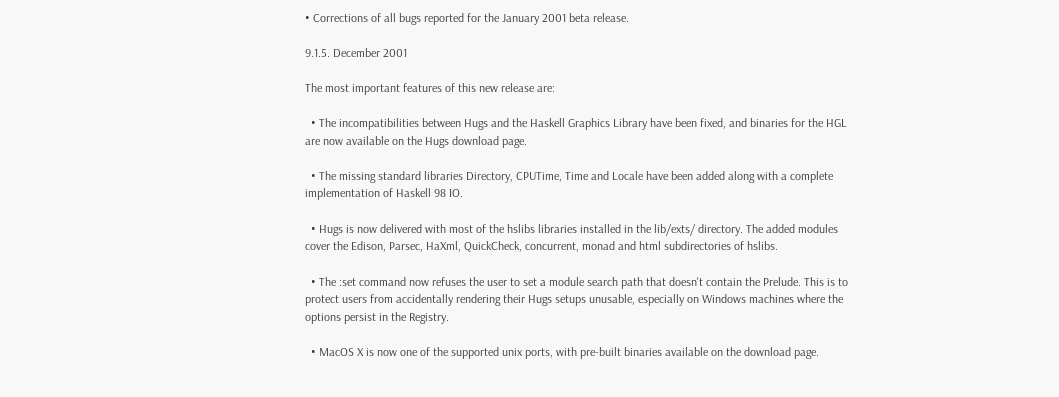• Corrections of all bugs reported for the January 2001 beta release.

9.1.5. December 2001

The most important features of this new release are:

  • The incompatibilities between Hugs and the Haskell Graphics Library have been fixed, and binaries for the HGL are now available on the Hugs download page.

  • The missing standard libraries Directory, CPUTime, Time and Locale have been added along with a complete implementation of Haskell 98 IO.

  • Hugs is now delivered with most of the hslibs libraries installed in the lib/exts/ directory. The added modules cover the Edison, Parsec, HaXml, QuickCheck, concurrent, monad and html subdirectories of hslibs.

  • The :set command now refuses the user to set a module search path that doesn't contain the Prelude. This is to protect users from accidentally rendering their Hugs setups unusable, especially on Windows machines where the options persist in the Registry.

  • MacOS X is now one of the supported unix ports, with pre-built binaries available on the download page.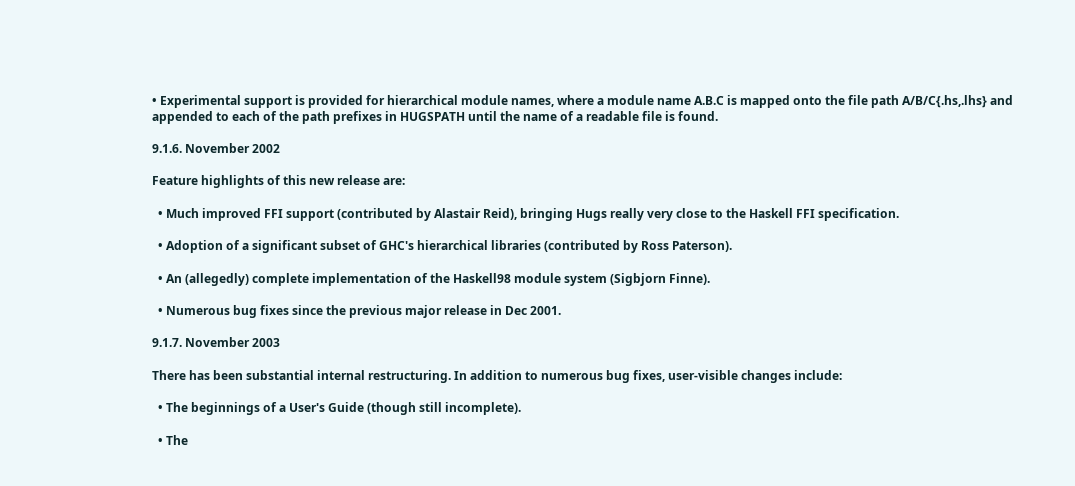• Experimental support is provided for hierarchical module names, where a module name A.B.C is mapped onto the file path A/B/C{.hs,.lhs} and appended to each of the path prefixes in HUGSPATH until the name of a readable file is found.

9.1.6. November 2002

Feature highlights of this new release are:

  • Much improved FFI support (contributed by Alastair Reid), bringing Hugs really very close to the Haskell FFI specification.

  • Adoption of a significant subset of GHC's hierarchical libraries (contributed by Ross Paterson).

  • An (allegedly) complete implementation of the Haskell98 module system (Sigbjorn Finne).

  • Numerous bug fixes since the previous major release in Dec 2001.

9.1.7. November 2003

There has been substantial internal restructuring. In addition to numerous bug fixes, user-visible changes include:

  • The beginnings of a User's Guide (though still incomplete).

  • The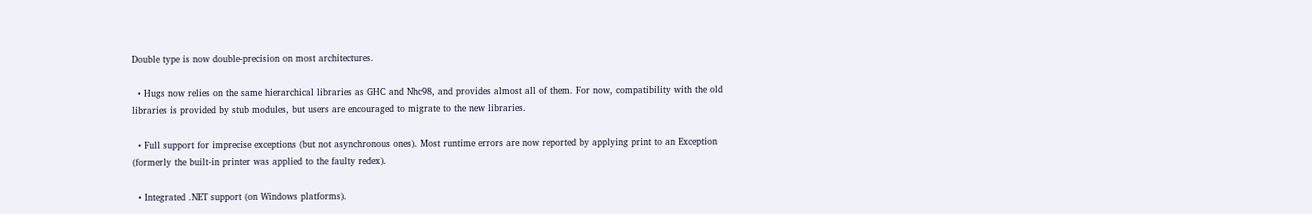Double type is now double-precision on most architectures.

  • Hugs now relies on the same hierarchical libraries as GHC and Nhc98, and provides almost all of them. For now, compatibility with the old libraries is provided by stub modules, but users are encouraged to migrate to the new libraries.

  • Full support for imprecise exceptions (but not asynchronous ones). Most runtime errors are now reported by applying print to an Exception (formerly the built-in printer was applied to the faulty redex).

  • Integrated .NET support (on Windows platforms).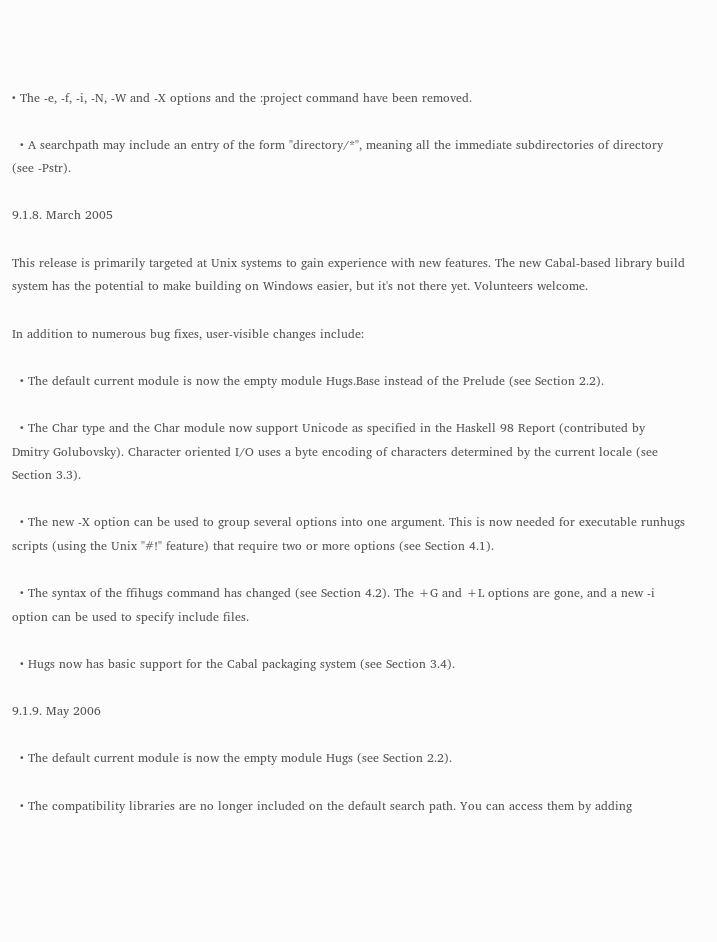• The -e, -f, -i, -N, -W and -X options and the :project command have been removed.

  • A searchpath may include an entry of the form "directory/*", meaning all the immediate subdirectories of directory (see -Pstr).

9.1.8. March 2005

This release is primarily targeted at Unix systems to gain experience with new features. The new Cabal-based library build system has the potential to make building on Windows easier, but it's not there yet. Volunteers welcome.

In addition to numerous bug fixes, user-visible changes include:

  • The default current module is now the empty module Hugs.Base instead of the Prelude (see Section 2.2).

  • The Char type and the Char module now support Unicode as specified in the Haskell 98 Report (contributed by Dmitry Golubovsky). Character oriented I/O uses a byte encoding of characters determined by the current locale (see Section 3.3).

  • The new -X option can be used to group several options into one argument. This is now needed for executable runhugs scripts (using the Unix "#!" feature) that require two or more options (see Section 4.1).

  • The syntax of the ffihugs command has changed (see Section 4.2). The +G and +L options are gone, and a new -i option can be used to specify include files.

  • Hugs now has basic support for the Cabal packaging system (see Section 3.4).

9.1.9. May 2006

  • The default current module is now the empty module Hugs (see Section 2.2).

  • The compatibility libraries are no longer included on the default search path. You can access them by adding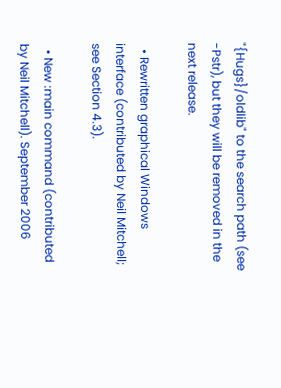"{Hugs}/oldlib" to the search path (see -Pstr), but they will be removed in the next release.

  • Rewritten graphical Windows interface (contributed by Neil Mitchell; see Section 4.3).

  • New :main command (contributed by Neil Mitchell). September 2006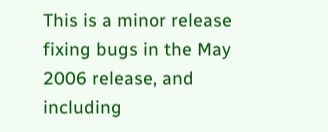This is a minor release fixing bugs in the May 2006 release, and including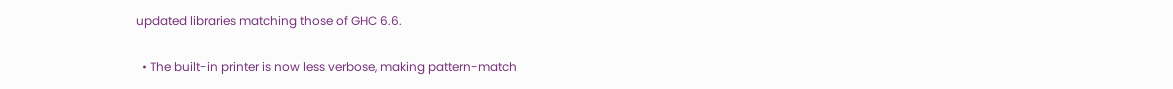updated libraries matching those of GHC 6.6.

  • The built-in printer is now less verbose, making pattern-match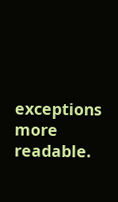exceptions more readable.